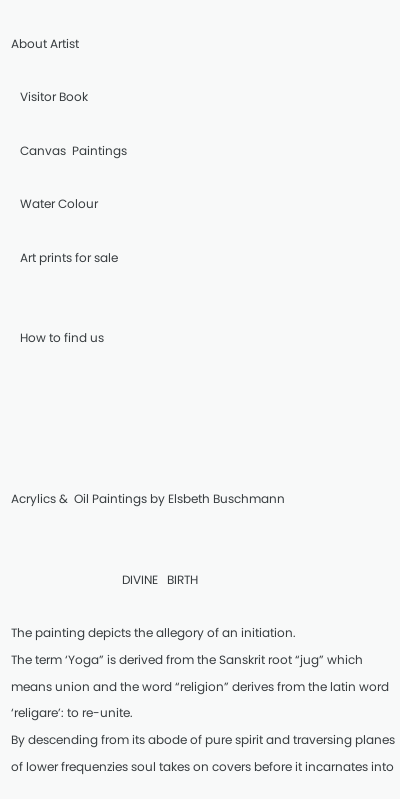About Artist

   Visitor Book

   Canvas  Paintings

   Water Colour

   Art prints for sale


   How to find us





Acrylics &  Oil Paintings by Elsbeth Buschmann


                                     DIVINE   BIRTH

The painting depicts the allegory of an initiation.
The term ‘Yoga” is derived from the Sanskrit root “jug” which means union and the word “religion” derives from the latin word ‘religare’: to re-unite.
By descending from its abode of pure spirit and traversing planes of lower frequenzies soul takes on covers before it incarnates into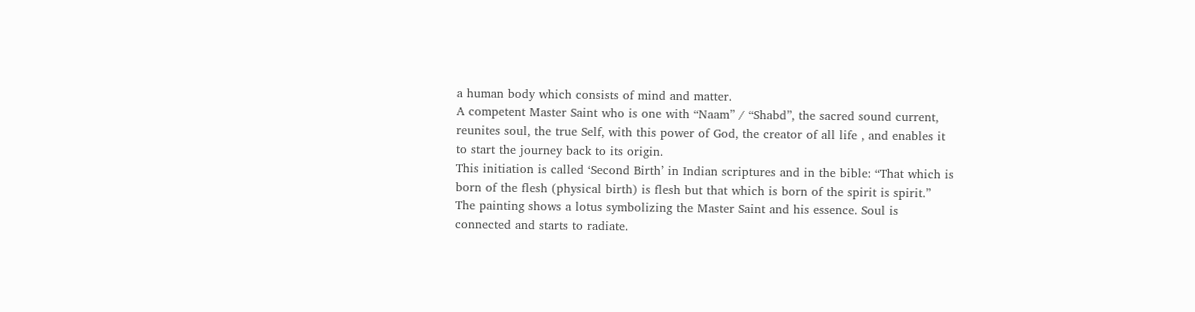a human body which consists of mind and matter.
A competent Master Saint who is one with “Naam” / “Shabd”, the sacred sound current, reunites soul, the true Self, with this power of God, the creator of all life , and enables it to start the journey back to its origin.
This initiation is called ‘Second Birth’ in Indian scriptures and in the bible: “That which is born of the flesh (physical birth) is flesh but that which is born of the spirit is spirit.”
The painting shows a lotus symbolizing the Master Saint and his essence. Soul is connected and starts to radiate.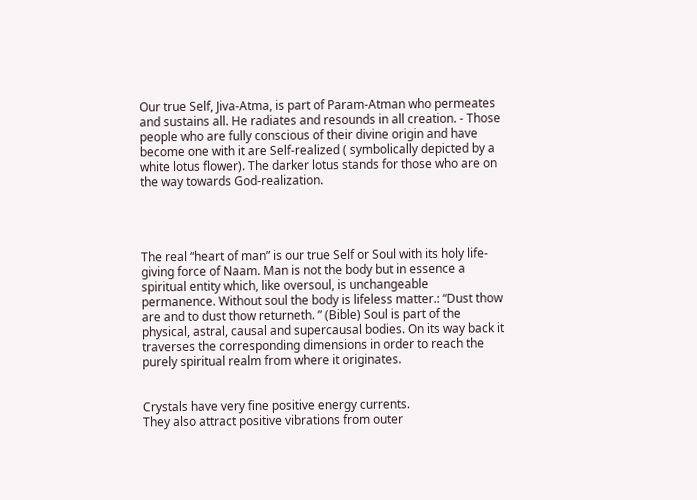Our true Self, Jiva-Atma, is part of Param-Atman who permeates and sustains all. He radiates and resounds in all creation. - Those people who are fully conscious of their divine origin and have become one with it are Self-realized ( symbolically depicted by a white lotus flower). The darker lotus stands for those who are on the way towards God-realization.




The real “heart of man” is our true Self or Soul with its holy life-giving force of Naam. Man is not the body but in essence a spiritual entity which, like oversoul, is unchangeable permanence. Without soul the body is lifeless matter.: “Dust thow are and to dust thow returneth. ” (Bible) Soul is part of the physical, astral, causal and supercausal bodies. On its way back it traverses the corresponding dimensions in order to reach the purely spiritual realm from where it originates.


Crystals have very fine positive energy currents.
They also attract positive vibrations from outer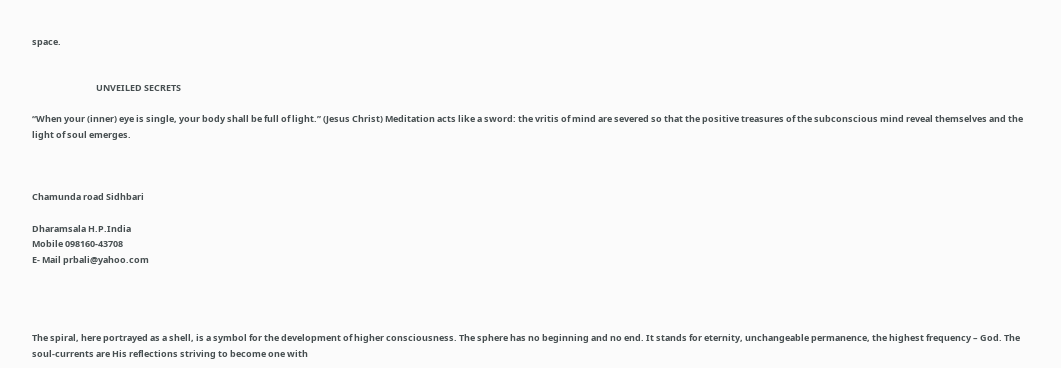space.


                                UNVEILED SECRETS

“When your (inner) eye is single, your body shall be full of light.” (Jesus Christ) Meditation acts like a sword: the vritis of mind are severed so that the positive treasures of the subconscious mind reveal themselves and the light of soul emerges.



Chamunda road Sidhbari

Dharamsala H.P.India
Mobile 098160-43708
E- Mail prbali@yahoo.com




The spiral, here portrayed as a shell, is a symbol for the development of higher consciousness. The sphere has no beginning and no end. It stands for eternity, unchangeable permanence, the highest frequency – God. The soul-currents are His reflections striving to become one with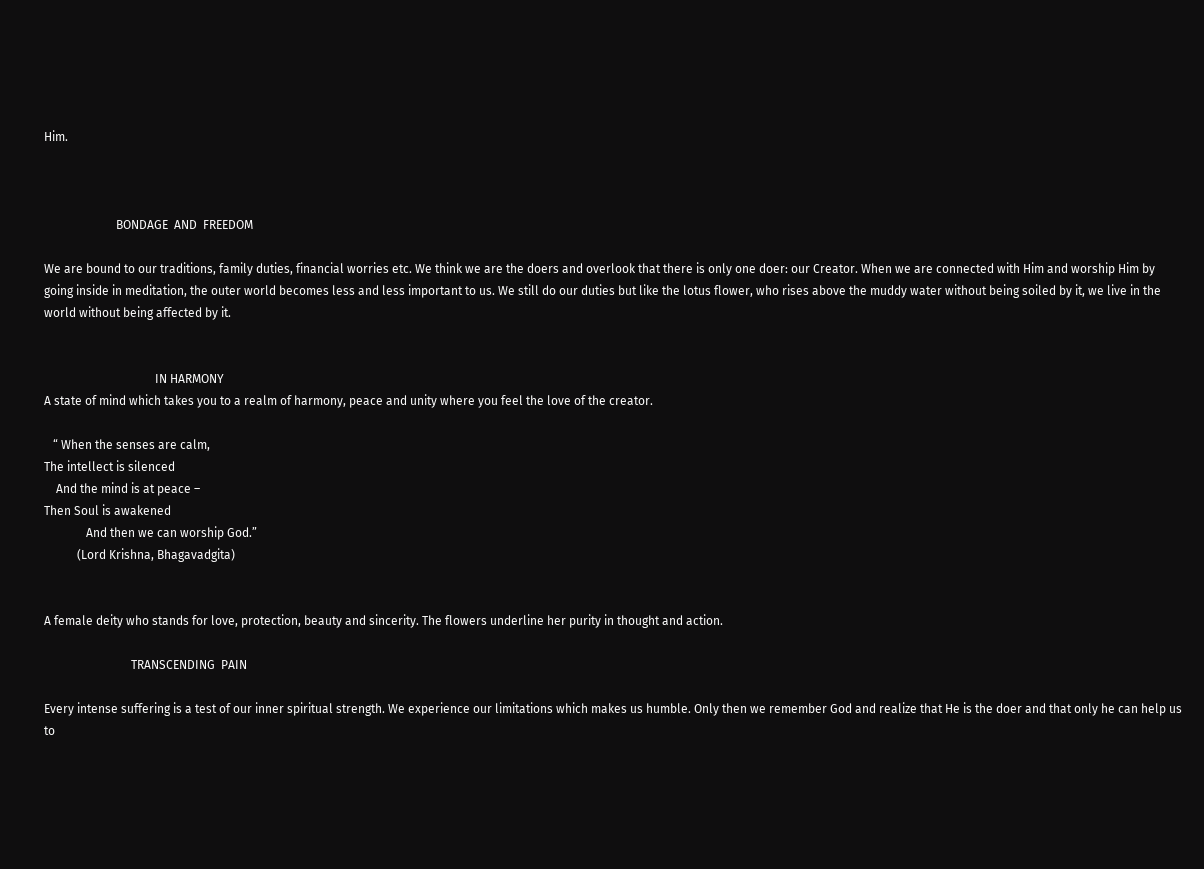Him.



                        BONDAGE  AND  FREEDOM

We are bound to our traditions, family duties, financial worries etc. We think we are the doers and overlook that there is only one doer: our Creator. When we are connected with Him and worship Him by going inside in meditation, the outer world becomes less and less important to us. We still do our duties but like the lotus flower, who rises above the muddy water without being soiled by it, we live in the world without being affected by it.


                                     IN HARMONY
A state of mind which takes you to a realm of harmony, peace and unity where you feel the love of the creator.

   “ When the senses are calm,
The intellect is silenced
    And the mind is at peace –
Then Soul is awakened
              And then we can worship God.”
           (Lord Krishna, Bhagavadgita)


A female deity who stands for love, protection, beauty and sincerity. The flowers underline her purity in thought and action.

                             TRANSCENDING  PAIN

Every intense suffering is a test of our inner spiritual strength. We experience our limitations which makes us humble. Only then we remember God and realize that He is the doer and that only he can help us to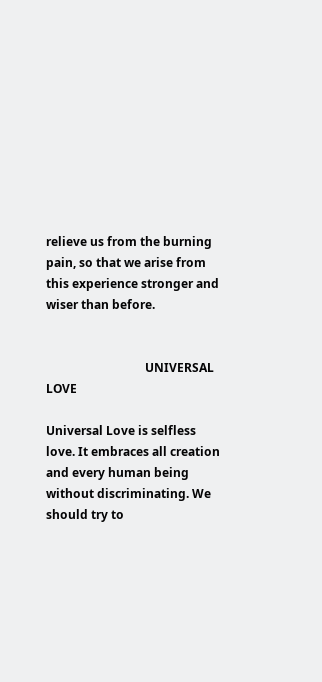relieve us from the burning pain, so that we arise from this experience stronger and wiser than before.


                                 UNIVERSAL  LOVE

Universal Love is selfless love. It embraces all creation and every human being without discriminating. We should try to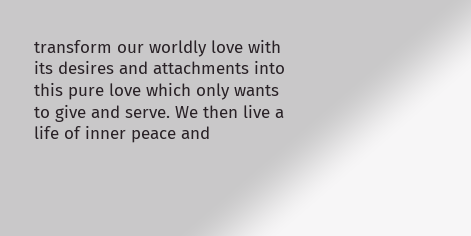transform our worldly love with its desires and attachments into this pure love which only wants to give and serve. We then live a life of inner peace and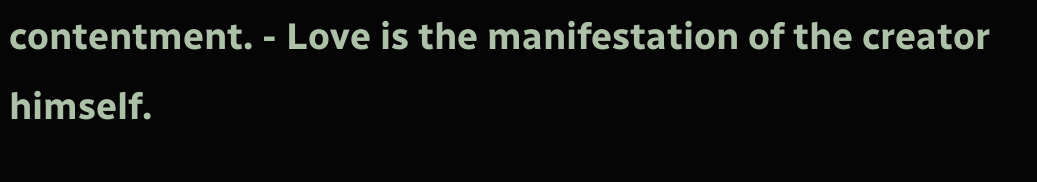contentment. - Love is the manifestation of the creator himself.